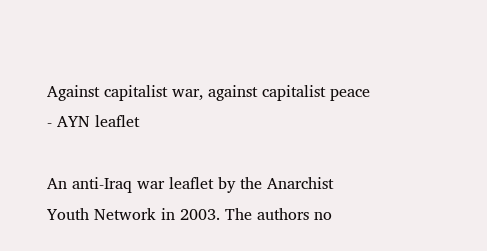Against capitalist war, against capitalist peace - AYN leaflet

An anti-Iraq war leaflet by the Anarchist Youth Network in 2003. The authors no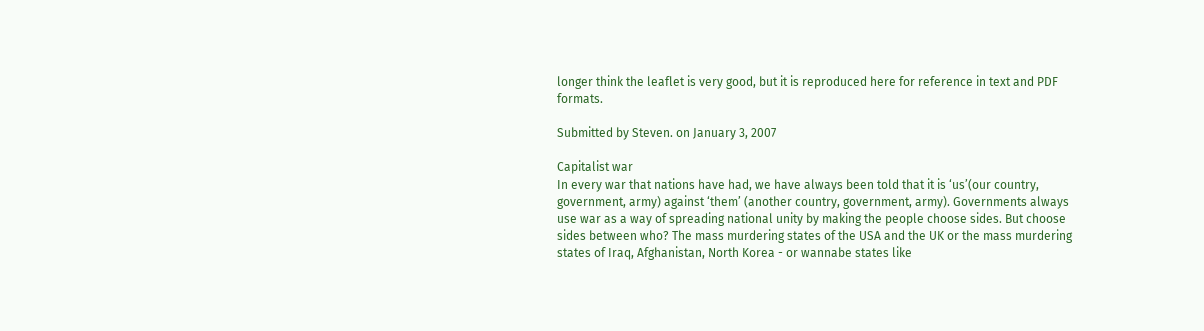longer think the leaflet is very good, but it is reproduced here for reference in text and PDF formats.

Submitted by Steven. on January 3, 2007

Capitalist war
In every war that nations have had, we have always been told that it is ‘us’(our country, government, army) against ‘them’ (another country, government, army). Governments always use war as a way of spreading national unity by making the people choose sides. But choose sides between who? The mass murdering states of the USA and the UK or the mass murdering states of Iraq, Afghanistan, North Korea - or wannabe states like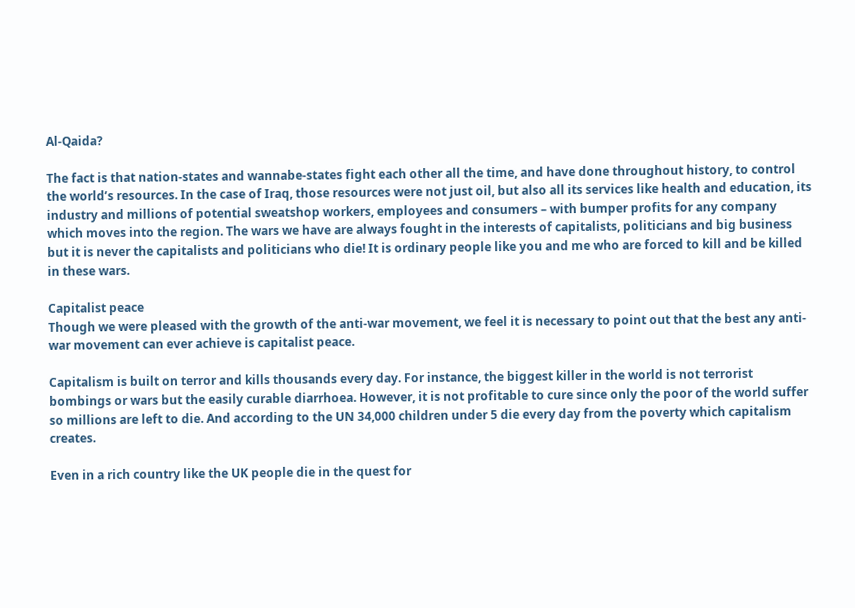Al-Qaida?

The fact is that nation-states and wannabe-states fight each other all the time, and have done throughout history, to control the world’s resources. In the case of Iraq, those resources were not just oil, but also all its services like health and education, its industry and millions of potential sweatshop workers, employees and consumers – with bumper profits for any company which moves into the region. The wars we have are always fought in the interests of capitalists, politicians and big business but it is never the capitalists and politicians who die! It is ordinary people like you and me who are forced to kill and be killed in these wars.

Capitalist peace
Though we were pleased with the growth of the anti-war movement, we feel it is necessary to point out that the best any anti-war movement can ever achieve is capitalist peace.

Capitalism is built on terror and kills thousands every day. For instance, the biggest killer in the world is not terrorist bombings or wars but the easily curable diarrhoea. However, it is not profitable to cure since only the poor of the world suffer so millions are left to die. And according to the UN 34,000 children under 5 die every day from the poverty which capitalism creates.

Even in a rich country like the UK people die in the quest for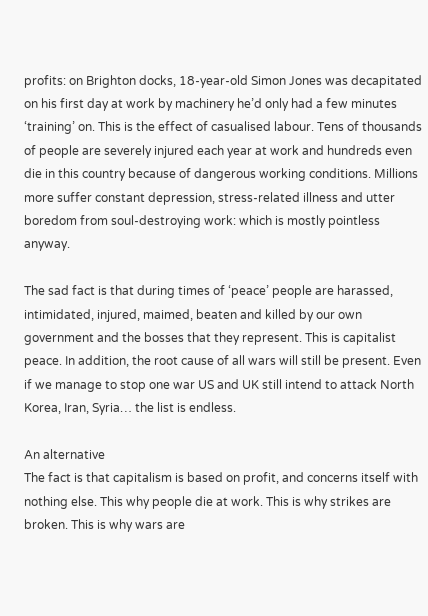profits: on Brighton docks, 18-year-old Simon Jones was decapitated on his first day at work by machinery he’d only had a few minutes ‘training’ on. This is the effect of casualised labour. Tens of thousands of people are severely injured each year at work and hundreds even die in this country because of dangerous working conditions. Millions more suffer constant depression, stress-related illness and utter boredom from soul-destroying work: which is mostly pointless anyway.

The sad fact is that during times of ‘peace’ people are harassed, intimidated, injured, maimed, beaten and killed by our own government and the bosses that they represent. This is capitalist peace. In addition, the root cause of all wars will still be present. Even if we manage to stop one war US and UK still intend to attack North Korea, Iran, Syria… the list is endless.

An alternative
The fact is that capitalism is based on profit, and concerns itself with nothing else. This why people die at work. This is why strikes are broken. This is why wars are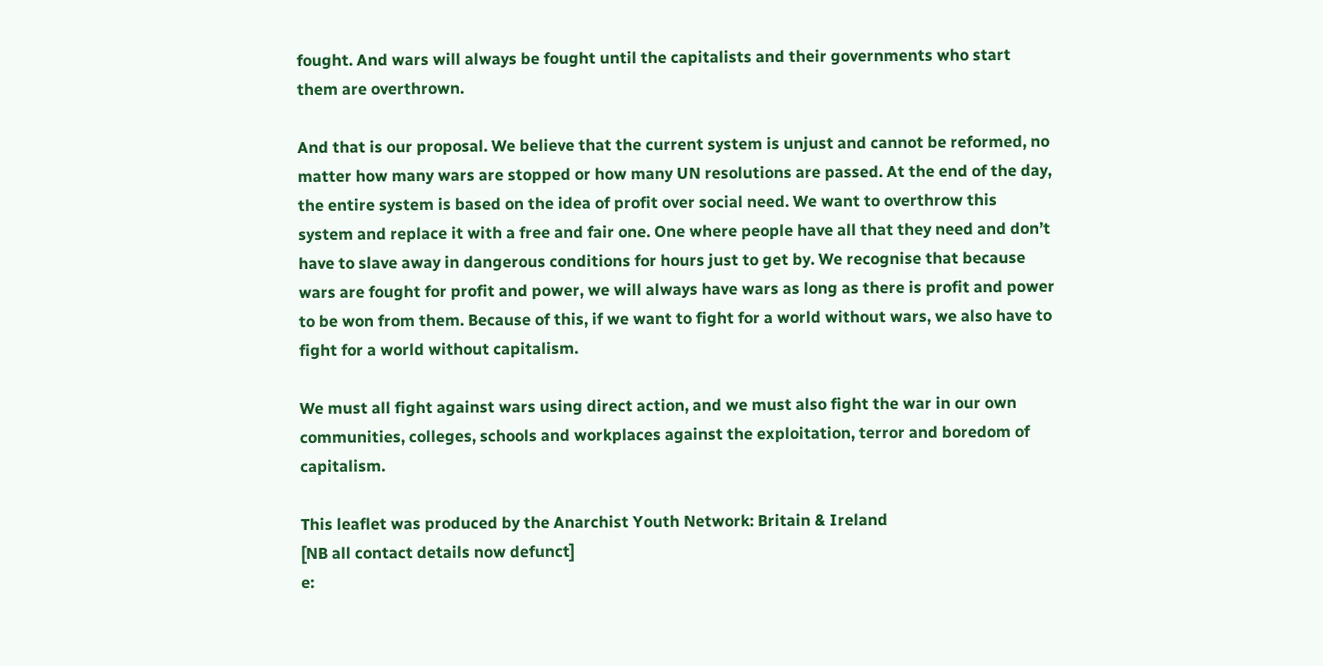fought. And wars will always be fought until the capitalists and their governments who start them are overthrown.

And that is our proposal. We believe that the current system is unjust and cannot be reformed, no matter how many wars are stopped or how many UN resolutions are passed. At the end of the day, the entire system is based on the idea of profit over social need. We want to overthrow this system and replace it with a free and fair one. One where people have all that they need and don’t have to slave away in dangerous conditions for hours just to get by. We recognise that because wars are fought for profit and power, we will always have wars as long as there is profit and power to be won from them. Because of this, if we want to fight for a world without wars, we also have to fight for a world without capitalism.

We must all fight against wars using direct action, and we must also fight the war in our own communities, colleges, schools and workplaces against the exploitation, terror and boredom of capitalism.

This leaflet was produced by the Anarchist Youth Network: Britain & Ireland
[NB all contact details now defunct]
e: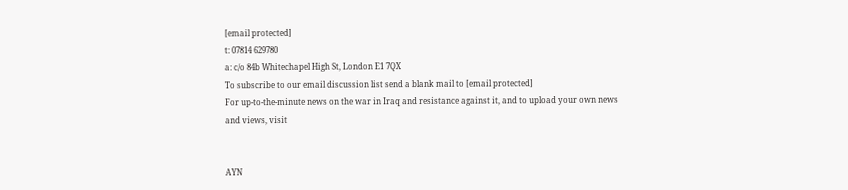[email protected]
t: 07814 629780
a: c/o 84b Whitechapel High St, London E1 7QX
To subscribe to our email discussion list send a blank mail to [email protected]
For up-to-the-minute news on the war in Iraq and resistance against it, and to upload your own news and views, visit


AYN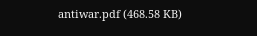antiwar.pdf (468.58 KB)